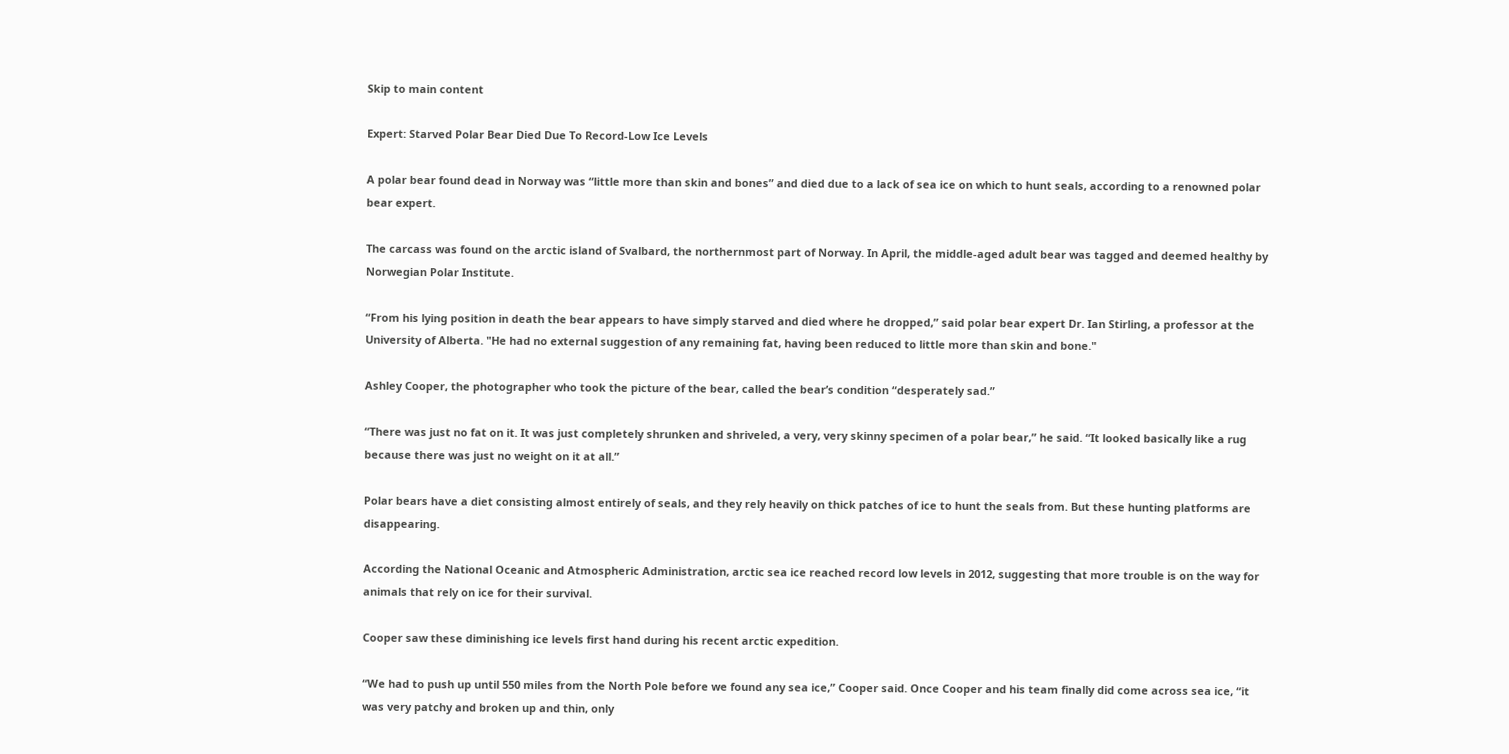Skip to main content

Expert: Starved Polar Bear Died Due To Record-Low Ice Levels

A polar bear found dead in Norway was “little more than skin and bones” and died due to a lack of sea ice on which to hunt seals, according to a renowned polar bear expert.

The carcass was found on the arctic island of Svalbard, the northernmost part of Norway. In April, the middle-aged adult bear was tagged and deemed healthy by Norwegian Polar Institute.

“From his lying position in death the bear appears to have simply starved and died where he dropped,” said polar bear expert Dr. Ian Stirling, a professor at the University of Alberta. "He had no external suggestion of any remaining fat, having been reduced to little more than skin and bone."

Ashley Cooper, the photographer who took the picture of the bear, called the bear’s condition “desperately sad.”

“There was just no fat on it. It was just completely shrunken and shriveled, a very, very skinny specimen of a polar bear,” he said. “It looked basically like a rug because there was just no weight on it at all.”

Polar bears have a diet consisting almost entirely of seals, and they rely heavily on thick patches of ice to hunt the seals from. But these hunting platforms are disappearing.

According the National Oceanic and Atmospheric Administration, arctic sea ice reached record low levels in 2012, suggesting that more trouble is on the way for animals that rely on ice for their survival.

Cooper saw these diminishing ice levels first hand during his recent arctic expedition.

“We had to push up until 550 miles from the North Pole before we found any sea ice,” Cooper said. Once Cooper and his team finally did come across sea ice, “it was very patchy and broken up and thin, only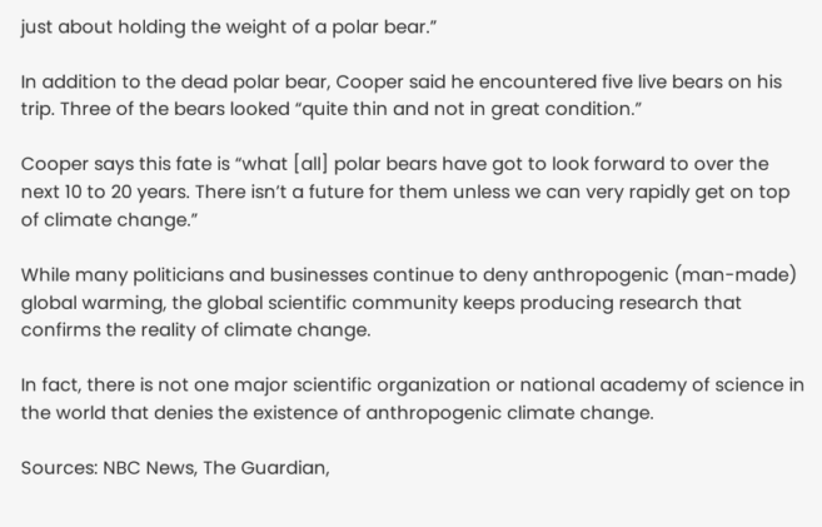just about holding the weight of a polar bear.”

In addition to the dead polar bear, Cooper said he encountered five live bears on his trip. Three of the bears looked “quite thin and not in great condition.”

Cooper says this fate is “what [all] polar bears have got to look forward to over the next 10 to 20 years. There isn’t a future for them unless we can very rapidly get on top of climate change.”

While many politicians and businesses continue to deny anthropogenic (man-made) global warming, the global scientific community keeps producing research that confirms the reality of climate change.

In fact, there is not one major scientific organization or national academy of science in the world that denies the existence of anthropogenic climate change.

Sources: NBC News, The Guardian,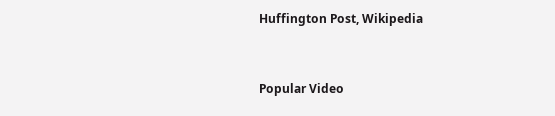Huffington Post, Wikipedia


Popular Video